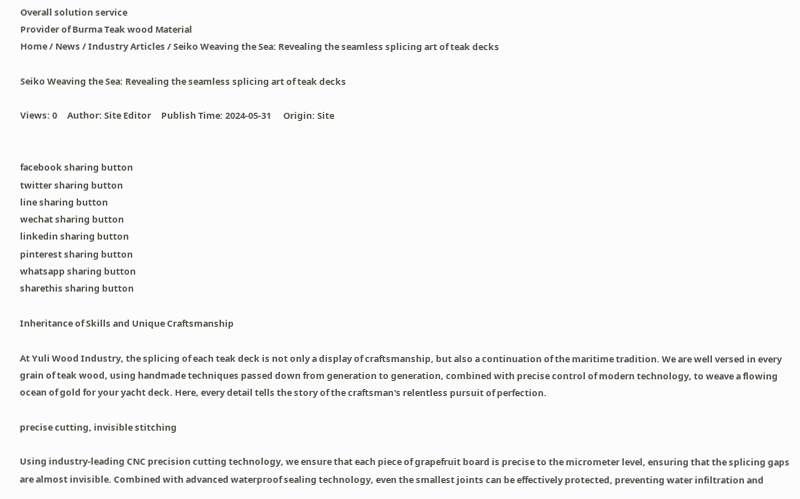Overall solution service
Provider of Burma Teak wood Material
Home / News / Industry Articles / Seiko Weaving the Sea: Revealing the seamless splicing art of teak decks

Seiko Weaving the Sea: Revealing the seamless splicing art of teak decks

Views: 0     Author: Site Editor     Publish Time: 2024-05-31      Origin: Site


facebook sharing button
twitter sharing button
line sharing button
wechat sharing button
linkedin sharing button
pinterest sharing button
whatsapp sharing button
sharethis sharing button

Inheritance of Skills and Unique Craftsmanship

At Yuli Wood Industry, the splicing of each teak deck is not only a display of craftsmanship, but also a continuation of the maritime tradition. We are well versed in every grain of teak wood, using handmade techniques passed down from generation to generation, combined with precise control of modern technology, to weave a flowing ocean of gold for your yacht deck. Here, every detail tells the story of the craftsman's relentless pursuit of perfection.

precise cutting, invisible stitching

Using industry-leading CNC precision cutting technology, we ensure that each piece of grapefruit board is precise to the micrometer level, ensuring that the splicing gaps are almost invisible. Combined with advanced waterproof sealing technology, even the smallest joints can be effectively protected, preventing water infiltration and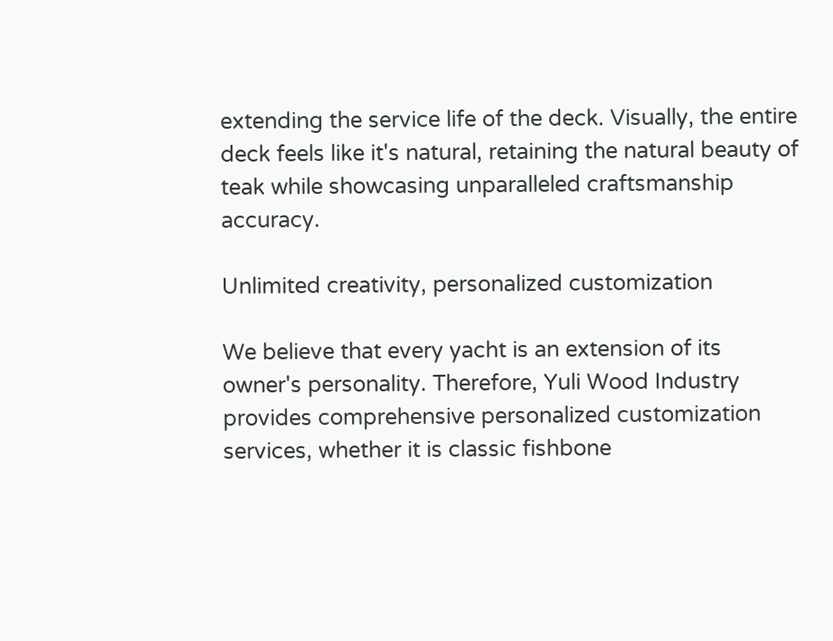extending the service life of the deck. Visually, the entire deck feels like it's natural, retaining the natural beauty of teak while showcasing unparalleled craftsmanship accuracy.

Unlimited creativity, personalized customization

We believe that every yacht is an extension of its owner's personality. Therefore, Yuli Wood Industry provides comprehensive personalized customization services, whether it is classic fishbone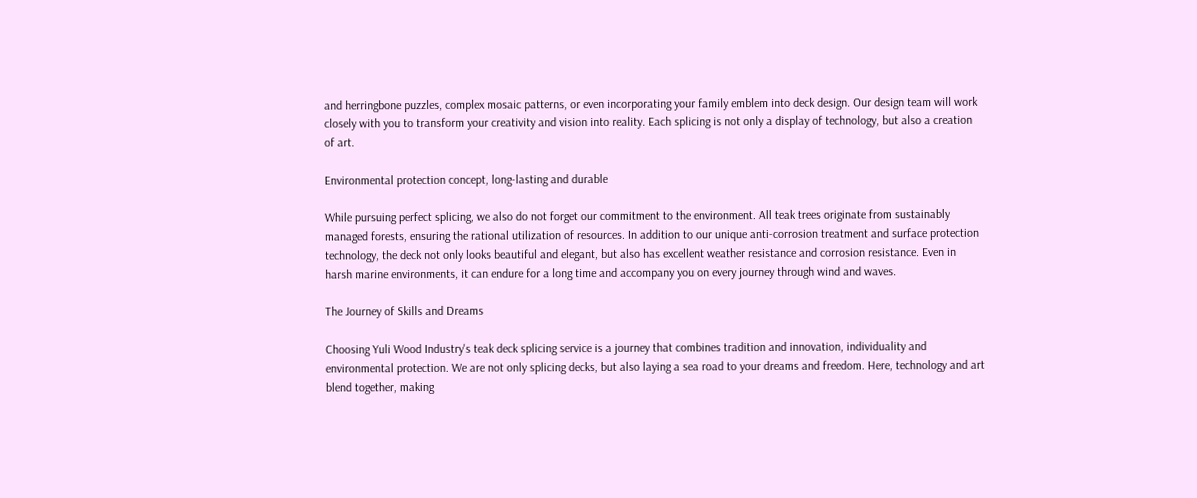and herringbone puzzles, complex mosaic patterns, or even incorporating your family emblem into deck design. Our design team will work closely with you to transform your creativity and vision into reality. Each splicing is not only a display of technology, but also a creation of art.

Environmental protection concept, long-lasting and durable

While pursuing perfect splicing, we also do not forget our commitment to the environment. All teak trees originate from sustainably managed forests, ensuring the rational utilization of resources. In addition to our unique anti-corrosion treatment and surface protection technology, the deck not only looks beautiful and elegant, but also has excellent weather resistance and corrosion resistance. Even in harsh marine environments, it can endure for a long time and accompany you on every journey through wind and waves.

The Journey of Skills and Dreams

Choosing Yuli Wood Industry's teak deck splicing service is a journey that combines tradition and innovation, individuality and environmental protection. We are not only splicing decks, but also laying a sea road to your dreams and freedom. Here, technology and art blend together, making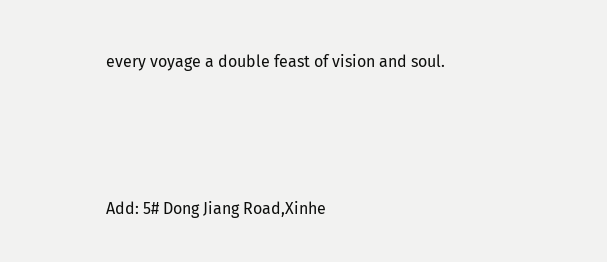every voyage a double feast of vision and soul.




Add: 5# Dong Jiang Road,Xinhe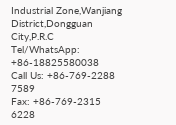Industrial Zone,Wanjiang District,Dongguan City,P.R.C
Tel/WhatsApp: +86-18825580038
Call Us: +86-769-2288 7589
Fax: +86-769-2315 6228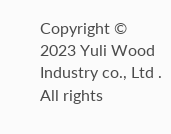Copyright © 2023 Yuli Wood Industry co., Ltd . All rights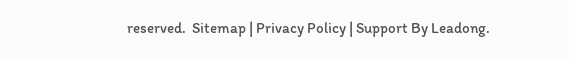reserved.  Sitemap | Privacy Policy | Support By Leadong.